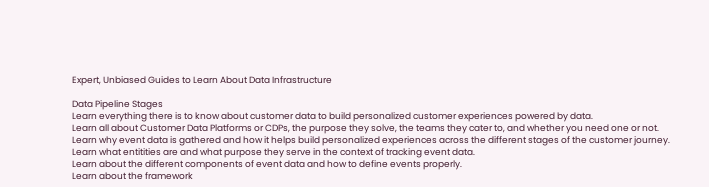Expert, Unbiased Guides to Learn About Data Infrastructure

Data Pipeline Stages
Learn everything there is to know about customer data to build personalized customer experiences powered by data.
Learn all about Customer Data Platforms or CDPs, the purpose they solve, the teams they cater to, and whether you need one or not.
Learn why event data is gathered and how it helps build personalized experiences across the different stages of the customer journey.
Learn what entitities are and what purpose they serve in the context of tracking event data.
Learn about the different components of event data and how to define events properly.
Learn about the framework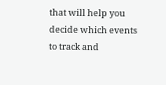that will help you decide which events to track and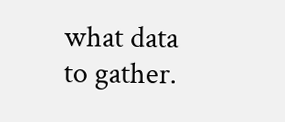what data to gather.